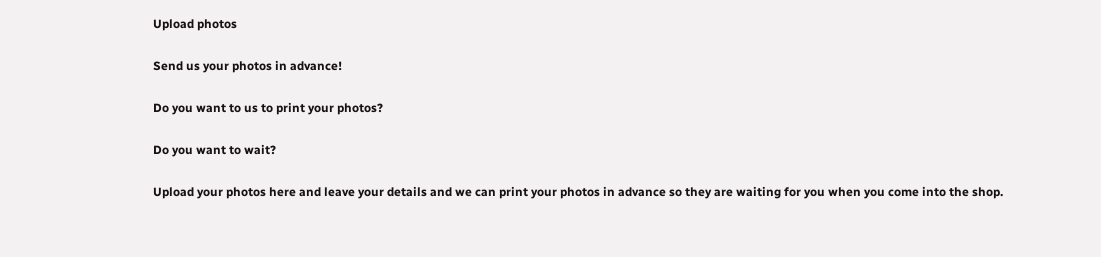Upload photos

Send us your photos in advance!

Do you want to us to print your photos?

Do you want to wait?

Upload your photos here and leave your details and we can print your photos in advance so they are waiting for you when you come into the shop.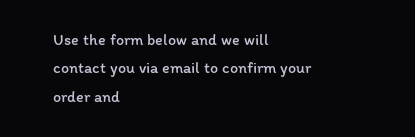Use the form below and we will contact you via email to confirm your order and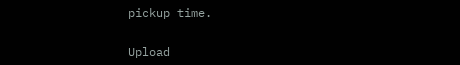pickup time.


Upload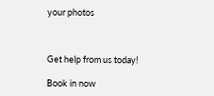your photos



Get help from us today!

Book in now